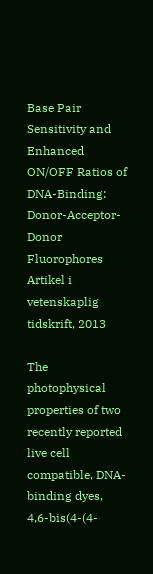Base Pair Sensitivity and Enhanced ON/OFF Ratios of DNA-Binding: Donor-Acceptor-Donor Fluorophores
Artikel i vetenskaplig tidskrift, 2013

The photophysical properties of two recently reported live cell compatible, DNA-binding dyes, 4,6-bis(4-(4-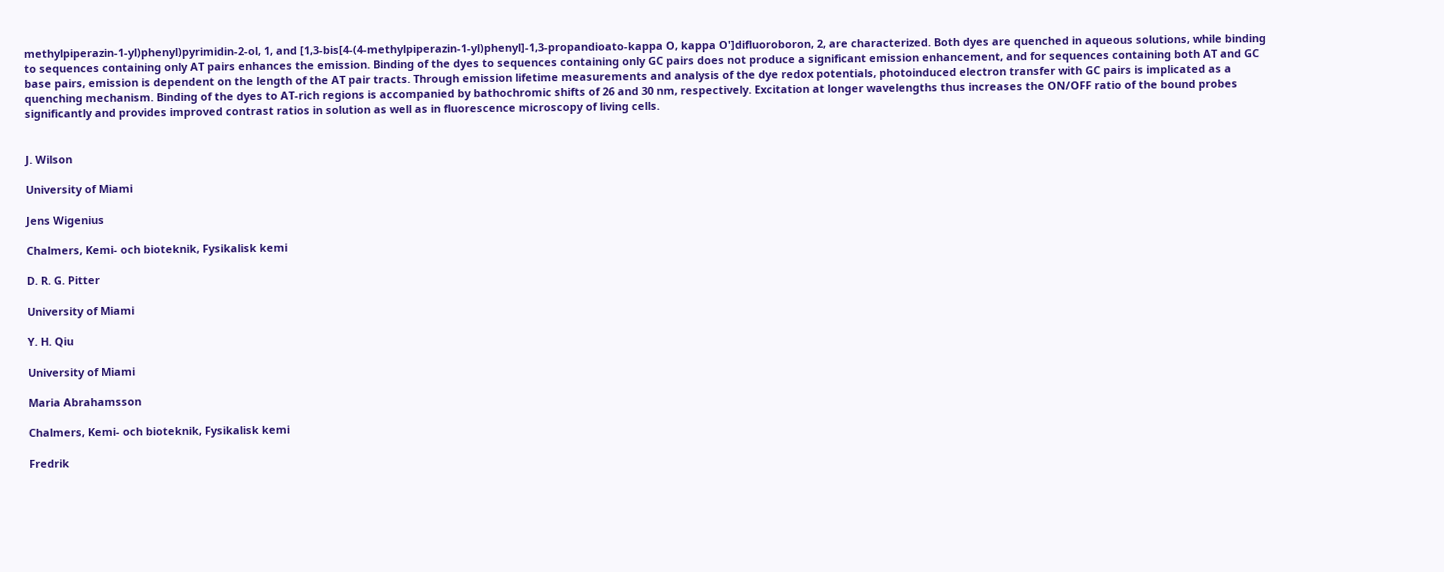methylpiperazin-1-yl)phenyl)pyrimidin-2-ol, 1, and [1,3-bis[4-(4-methylpiperazin-1-yl)phenyl]-1,3-propandioato-kappa O, kappa O']difluoroboron, 2, are characterized. Both dyes are quenched in aqueous solutions, while binding to sequences containing only AT pairs enhances the emission. Binding of the dyes to sequences containing only GC pairs does not produce a significant emission enhancement, and for sequences containing both AT and GC base pairs, emission is dependent on the length of the AT pair tracts. Through emission lifetime measurements and analysis of the dye redox potentials, photoinduced electron transfer with GC pairs is implicated as a quenching mechanism. Binding of the dyes to AT-rich regions is accompanied by bathochromic shifts of 26 and 30 nm, respectively. Excitation at longer wavelengths thus increases the ON/OFF ratio of the bound probes significantly and provides improved contrast ratios in solution as well as in fluorescence microscopy of living cells.


J. Wilson

University of Miami

Jens Wigenius

Chalmers, Kemi- och bioteknik, Fysikalisk kemi

D. R. G. Pitter

University of Miami

Y. H. Qiu

University of Miami

Maria Abrahamsson

Chalmers, Kemi- och bioteknik, Fysikalisk kemi

Fredrik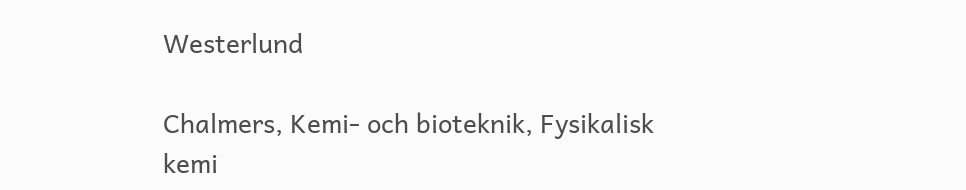Westerlund

Chalmers, Kemi- och bioteknik, Fysikalisk kemi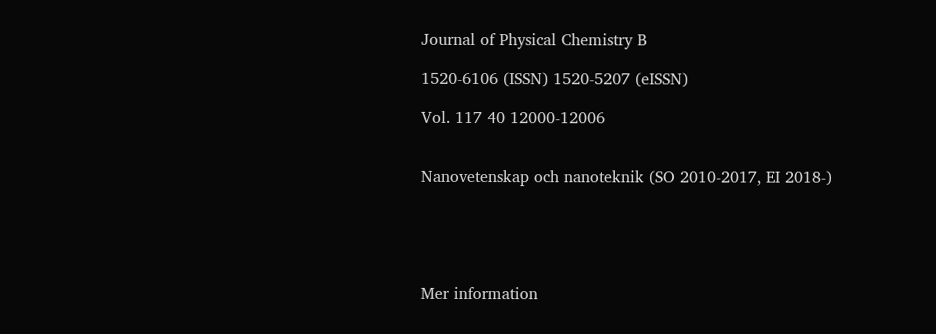Journal of Physical Chemistry B

1520-6106 (ISSN) 1520-5207 (eISSN)

Vol. 117 40 12000-12006


Nanovetenskap och nanoteknik (SO 2010-2017, EI 2018-)





Mer information